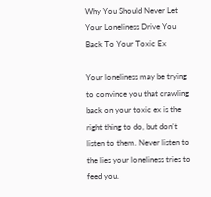Why You Should Never Let Your Loneliness Drive You Back To Your Toxic Ex

Your loneliness may be trying to convince you that crawling back on your toxic ex is the right thing to do, but don’t listen to them. Never listen to the lies your loneliness tries to feed you.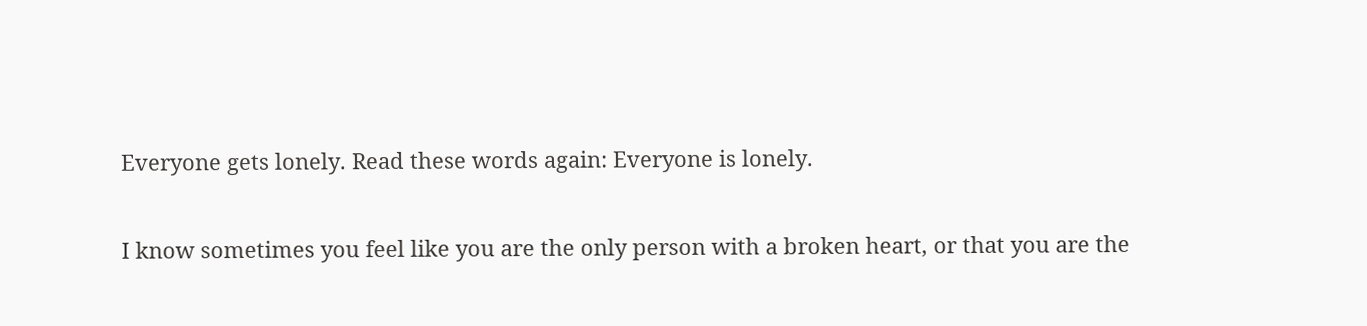Everyone gets lonely. Read these words again: Everyone is lonely.

I know sometimes you feel like you are the only person with a broken heart, or that you are the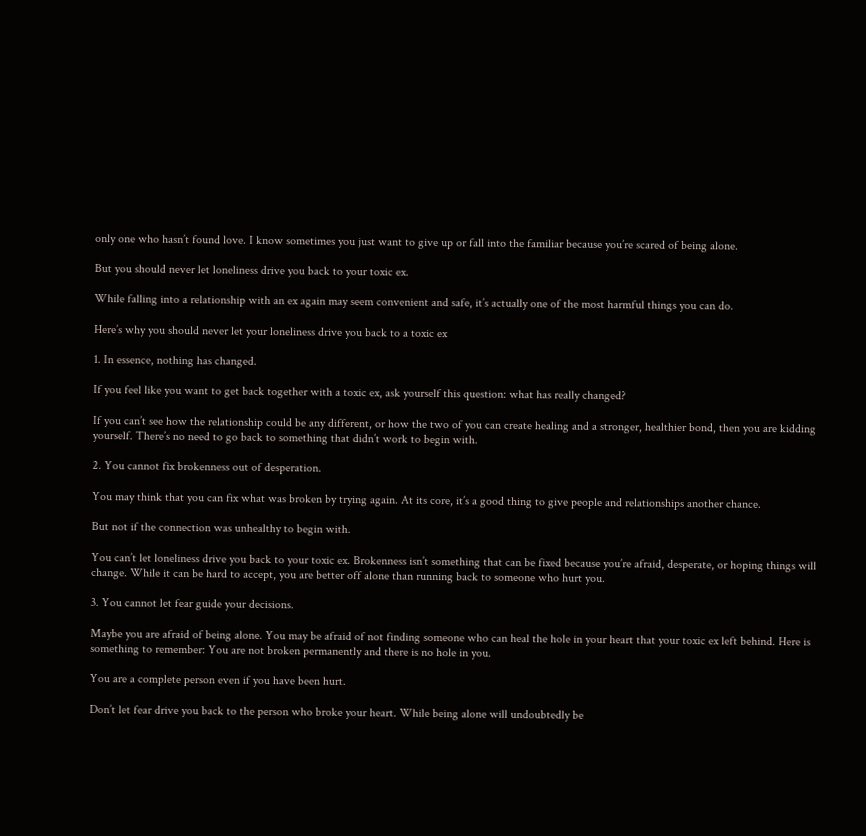only one who hasn’t found love. I know sometimes you just want to give up or fall into the familiar because you’re scared of being alone.

But you should never let loneliness drive you back to your toxic ex.

While falling into a relationship with an ex again may seem convenient and safe, it’s actually one of the most harmful things you can do.

Here’s why you should never let your loneliness drive you back to a toxic ex

1. In essence, nothing has changed.

If you feel like you want to get back together with a toxic ex, ask yourself this question: what has really changed?

If you can’t see how the relationship could be any different, or how the two of you can create healing and a stronger, healthier bond, then you are kidding yourself. There’s no need to go back to something that didn’t work to begin with.

2. You cannot fix brokenness out of desperation.

You may think that you can fix what was broken by trying again. At its core, it’s a good thing to give people and relationships another chance.

But not if the connection was unhealthy to begin with.

You can’t let loneliness drive you back to your toxic ex. Brokenness isn’t something that can be fixed because you’re afraid, desperate, or hoping things will change. While it can be hard to accept, you are better off alone than running back to someone who hurt you.

3. You cannot let fear guide your decisions.

Maybe you are afraid of being alone. You may be afraid of not finding someone who can heal the hole in your heart that your toxic ex left behind. Here is something to remember: You are not broken permanently and there is no hole in you.

You are a complete person even if you have been hurt.

Don’t let fear drive you back to the person who broke your heart. While being alone will undoubtedly be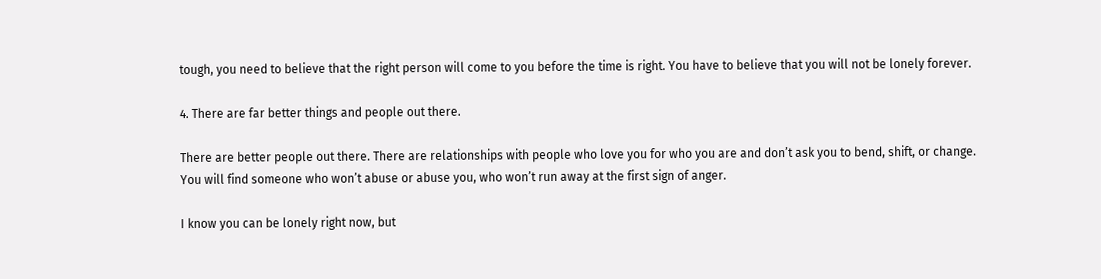tough, you need to believe that the right person will come to you before the time is right. You have to believe that you will not be lonely forever.

4. There are far better things and people out there.

There are better people out there. There are relationships with people who love you for who you are and don’t ask you to bend, shift, or change. You will find someone who won’t abuse or abuse you, who won’t run away at the first sign of anger.

I know you can be lonely right now, but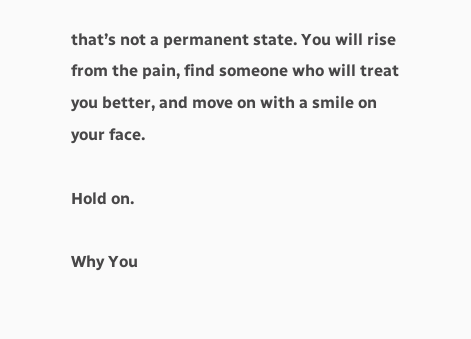that’s not a permanent state. You will rise from the pain, find someone who will treat you better, and move on with a smile on your face.

Hold on.

Why You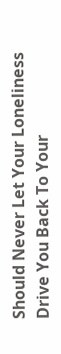Should Never Let Your Loneliness Drive You Back To Your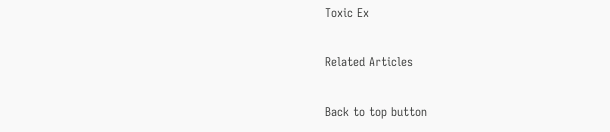Toxic Ex

Related Articles

Back to top button